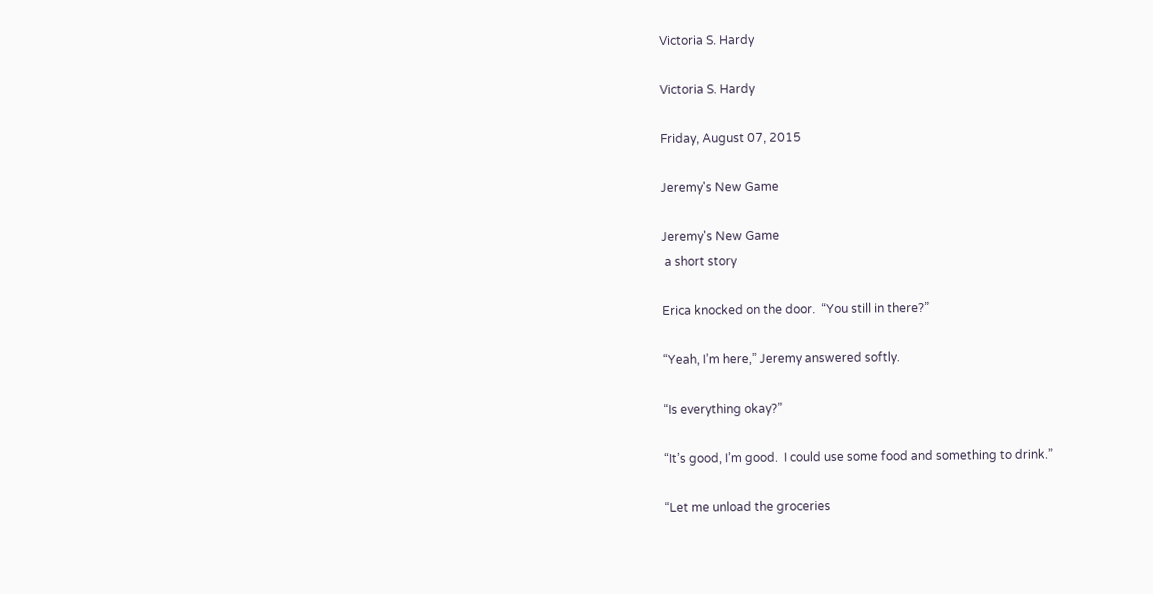Victoria S. Hardy

Victoria S. Hardy

Friday, August 07, 2015

Jeremy's New Game

Jeremy's New Game
 a short story

Erica knocked on the door.  “You still in there?”

“Yeah, I’m here,” Jeremy answered softly.

“Is everything okay?”

“It’s good, I’m good.  I could use some food and something to drink.”

“Let me unload the groceries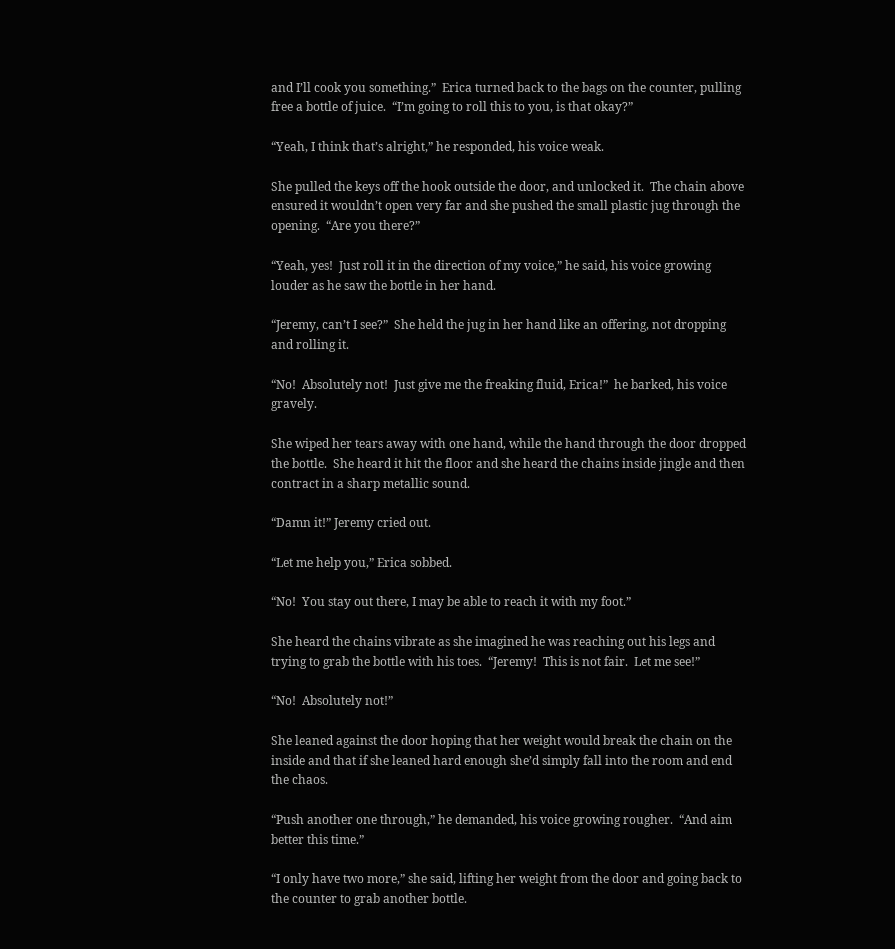and I’ll cook you something.”  Erica turned back to the bags on the counter, pulling free a bottle of juice.  “I’m going to roll this to you, is that okay?”

“Yeah, I think that’s alright,” he responded, his voice weak.

She pulled the keys off the hook outside the door, and unlocked it.  The chain above ensured it wouldn’t open very far and she pushed the small plastic jug through the opening.  “Are you there?”

“Yeah, yes!  Just roll it in the direction of my voice,” he said, his voice growing louder as he saw the bottle in her hand.

“Jeremy, can’t I see?”  She held the jug in her hand like an offering, not dropping and rolling it.

“No!  Absolutely not!  Just give me the freaking fluid, Erica!”  he barked, his voice gravely.

She wiped her tears away with one hand, while the hand through the door dropped the bottle.  She heard it hit the floor and she heard the chains inside jingle and then contract in a sharp metallic sound.

“Damn it!” Jeremy cried out.

“Let me help you,” Erica sobbed.

“No!  You stay out there, I may be able to reach it with my foot.”

She heard the chains vibrate as she imagined he was reaching out his legs and trying to grab the bottle with his toes.  “Jeremy!  This is not fair.  Let me see!”

“No!  Absolutely not!”

She leaned against the door hoping that her weight would break the chain on the inside and that if she leaned hard enough she’d simply fall into the room and end the chaos.

“Push another one through,” he demanded, his voice growing rougher.  “And aim better this time.”

“I only have two more,” she said, lifting her weight from the door and going back to the counter to grab another bottle.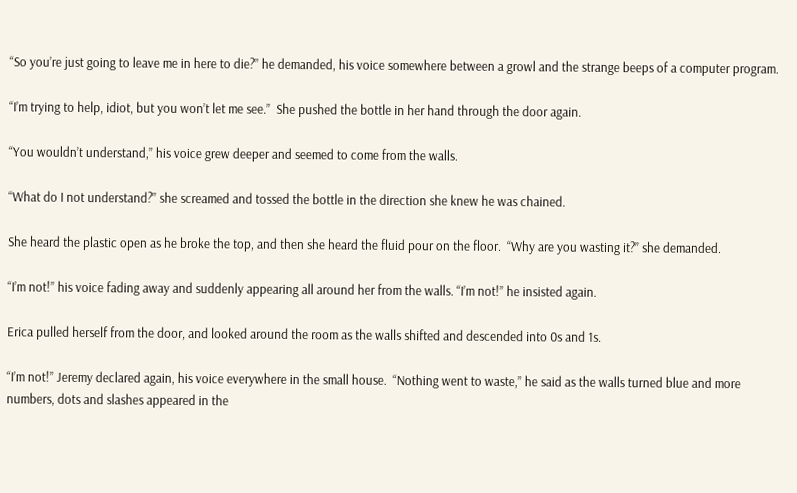“So you’re just going to leave me in here to die?” he demanded, his voice somewhere between a growl and the strange beeps of a computer program.

“I’m trying to help, idiot, but you won’t let me see.”  She pushed the bottle in her hand through the door again.

“You wouldn’t understand,” his voice grew deeper and seemed to come from the walls.

“What do I not understand?” she screamed and tossed the bottle in the direction she knew he was chained.

She heard the plastic open as he broke the top, and then she heard the fluid pour on the floor.  “Why are you wasting it?” she demanded.

“I’m not!” his voice fading away and suddenly appearing all around her from the walls. “I’m not!” he insisted again.

Erica pulled herself from the door, and looked around the room as the walls shifted and descended into 0s and 1s.

“I’m not!” Jeremy declared again, his voice everywhere in the small house.  “Nothing went to waste,” he said as the walls turned blue and more numbers, dots and slashes appeared in the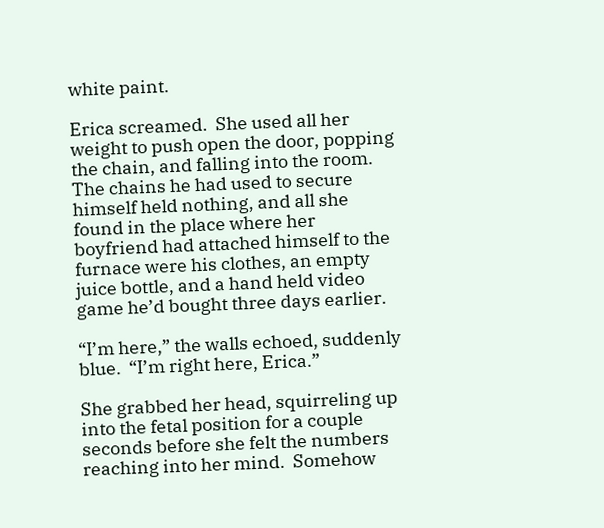white paint.

Erica screamed.  She used all her weight to push open the door, popping the chain, and falling into the room.  The chains he had used to secure himself held nothing, and all she found in the place where her boyfriend had attached himself to the furnace were his clothes, an empty juice bottle, and a hand held video game he’d bought three days earlier.

“I’m here,” the walls echoed, suddenly blue.  “I’m right here, Erica.”

She grabbed her head, squirreling up into the fetal position for a couple seconds before she felt the numbers reaching into her mind.  Somehow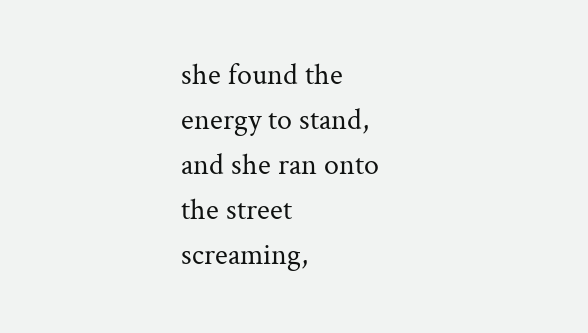she found the energy to stand, and she ran onto the street screaming,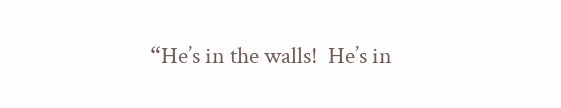“He’s in the walls!  He’s in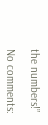the numbers!”

No comments: